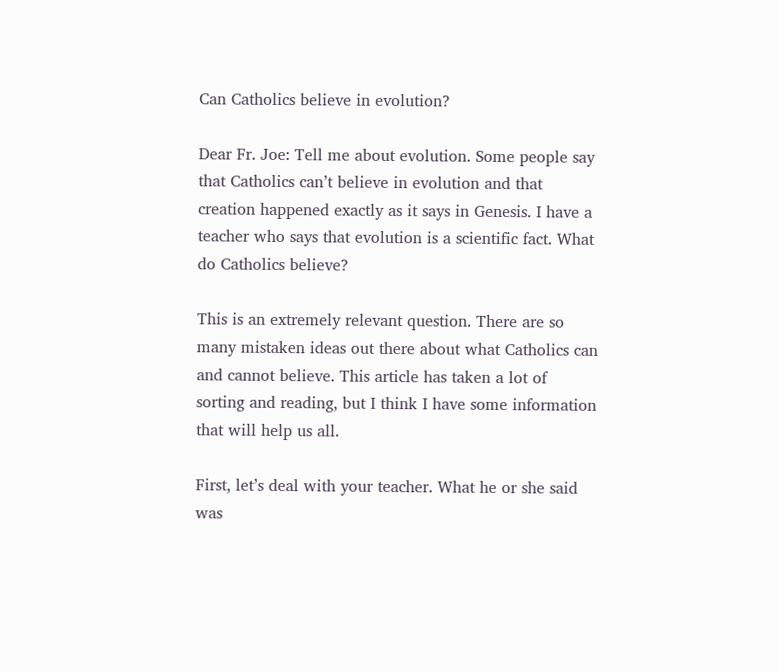Can Catholics believe in evolution?

Dear Fr. Joe: Tell me about evolution. Some people say that Catholics can’t believe in evolution and that creation happened exactly as it says in Genesis. I have a teacher who says that evolution is a scientific fact. What do Catholics believe?

This is an extremely relevant question. There are so many mistaken ideas out there about what Catholics can and cannot believe. This article has taken a lot of sorting and reading, but I think I have some information that will help us all.

First, let’s deal with your teacher. What he or she said was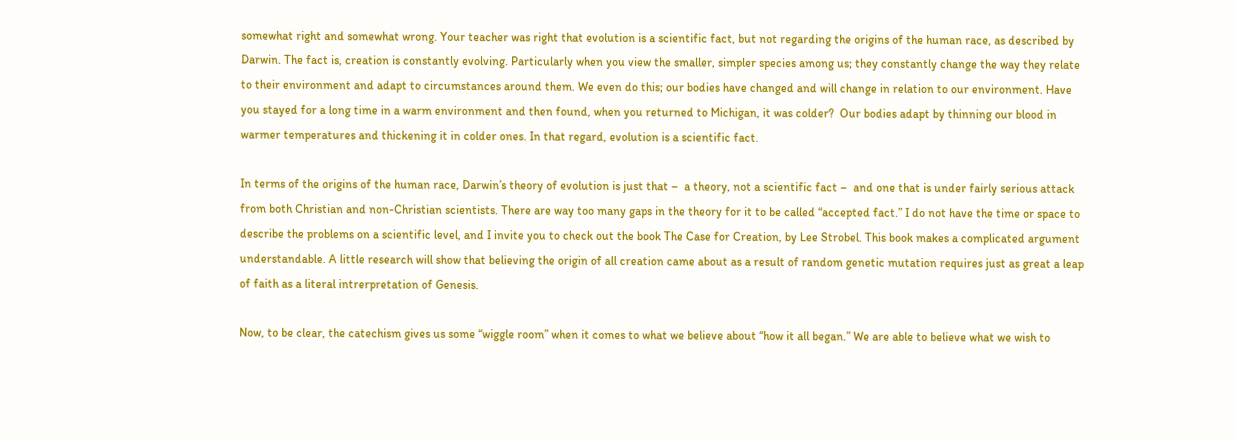somewhat right and somewhat wrong. Your teacher was right that evolution is a scientific fact, but not regarding the origins of the human race, as described by Darwin. The fact is, creation is constantly evolving. Particularly when you view the smaller, simpler species among us; they constantly change the way they relate to their environment and adapt to circumstances around them. We even do this; our bodies have changed and will change in relation to our environment. Have you stayed for a long time in a warm environment and then found, when you returned to Michigan, it was colder?  Our bodies adapt by thinning our blood in warmer temperatures and thickening it in colder ones. In that regard, evolution is a scientific fact.

In terms of the origins of the human race, Darwin’s theory of evolution is just that –  a theory, not a scientific fact –  and one that is under fairly serious attack from both Christian and non-Christian scientists. There are way too many gaps in the theory for it to be called “accepted fact.” I do not have the time or space to describe the problems on a scientific level, and I invite you to check out the book The Case for Creation, by Lee Strobel. This book makes a complicated argument understandable. A little research will show that believing the origin of all creation came about as a result of random genetic mutation requires just as great a leap of faith as a literal intrerpretation of Genesis.

Now, to be clear, the catechism gives us some “wiggle room” when it comes to what we believe about “how it all began.” We are able to believe what we wish to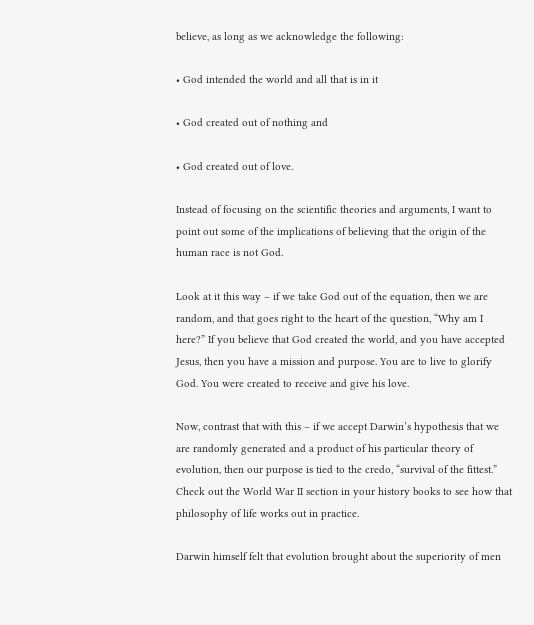believe, as long as we acknowledge the following:

• God intended the world and all that is in it

• God created out of nothing and

• God created out of love.

Instead of focusing on the scientific theories and arguments, I want to point out some of the implications of believing that the origin of the human race is not God.

Look at it this way – if we take God out of the equation, then we are random, and that goes right to the heart of the question, “Why am I here?” If you believe that God created the world, and you have accepted Jesus, then you have a mission and purpose. You are to live to glorify God. You were created to receive and give his love.

Now, contrast that with this – if we accept Darwin’s hypothesis that we are randomly generated and a product of his particular theory of evolution, then our purpose is tied to the credo, “survival of the fittest.” Check out the World War II section in your history books to see how that philosophy of life works out in practice.

Darwin himself felt that evolution brought about the superiority of men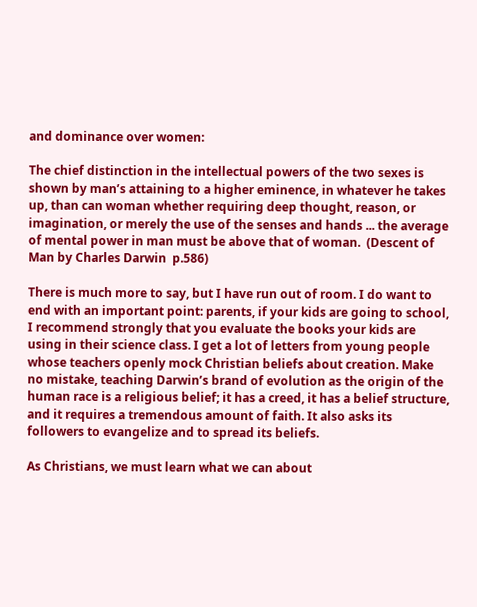and dominance over women:

The chief distinction in the intellectual powers of the two sexes is shown by man’s attaining to a higher eminence, in whatever he takes up, than can woman whether requiring deep thought, reason, or imagination, or merely the use of the senses and hands ... the average of mental power in man must be above that of woman.  (Descent of Man by Charles Darwin  p.586)

There is much more to say, but I have run out of room. I do want to end with an important point: parents, if your kids are going to school, I recommend strongly that you evaluate the books your kids are using in their science class. I get a lot of letters from young people whose teachers openly mock Christian beliefs about creation. Make no mistake, teaching Darwin’s brand of evolution as the origin of the human race is a religious belief; it has a creed, it has a belief structure, and it requires a tremendous amount of faith. It also asks its followers to evangelize and to spread its beliefs.

As Christians, we must learn what we can about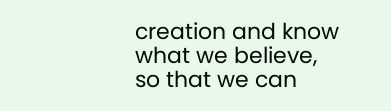creation and know what we believe, so that we can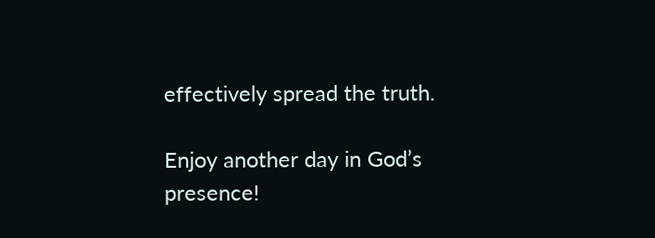effectively spread the truth.

Enjoy another day in God’s presence!